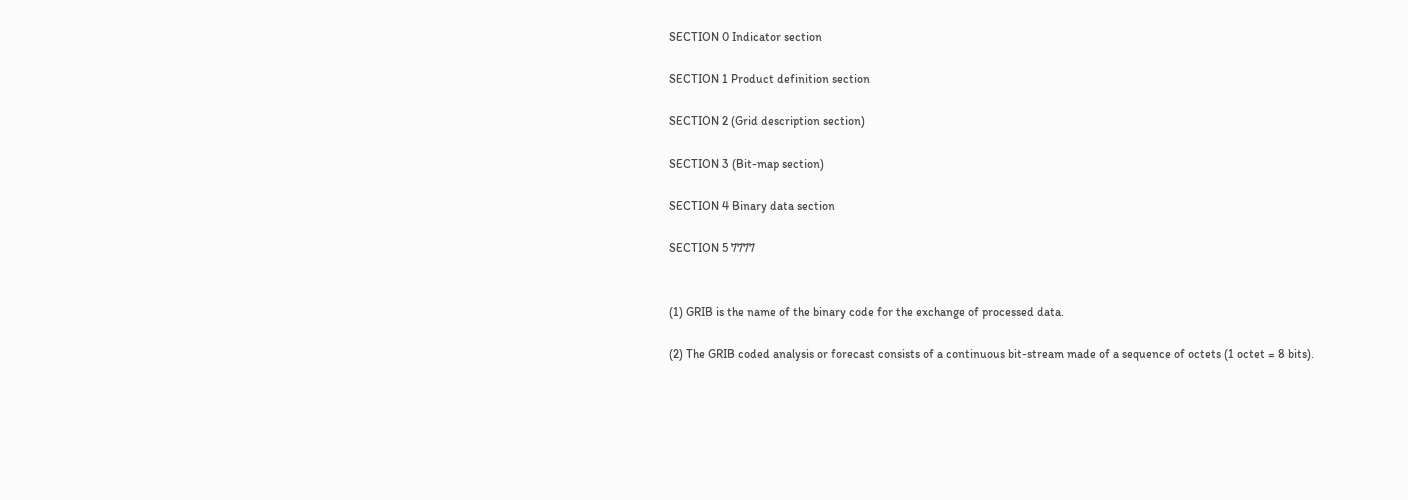SECTION 0 Indicator section

SECTION 1 Product definition section

SECTION 2 (Grid description section)

SECTION 3 (Bit-map section)

SECTION 4 Binary data section

SECTION 5 7777


(1) GRIB is the name of the binary code for the exchange of processed data.

(2) The GRIB coded analysis or forecast consists of a continuous bit-stream made of a sequence of octets (1 octet = 8 bits).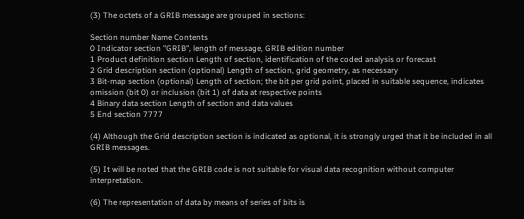(3) The octets of a GRIB message are grouped in sections:

Section number Name Contents
0 Indicator section "GRIB", length of message, GRIB edition number
1 Product definition section Length of section, identification of the coded analysis or forecast
2 Grid description section (optional) Length of section, grid geometry, as necessary
3 Bit-map section (optional) Length of section; the bit per grid point, placed in suitable sequence, indicates omission (bit 0) or inclusion (bit 1) of data at respective points
4 Binary data section Length of section and data values
5 End section 7777

(4) Although the Grid description section is indicated as optional, it is strongly urged that it be included in all GRIB messages.

(5) It will be noted that the GRIB code is not suitable for visual data recognition without computer interpretation.

(6) The representation of data by means of series of bits is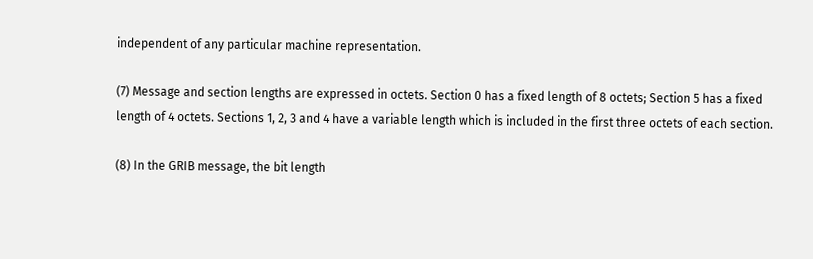independent of any particular machine representation.

(7) Message and section lengths are expressed in octets. Section 0 has a fixed length of 8 octets; Section 5 has a fixed length of 4 octets. Sections 1, 2, 3 and 4 have a variable length which is included in the first three octets of each section.

(8) In the GRIB message, the bit length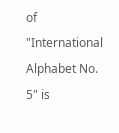of "International Alphabet No. 5" is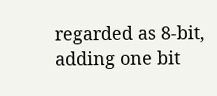regarded as 8-bit, adding one bit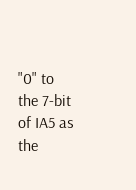"0" to the 7-bit of IA5 as the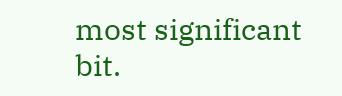most significant bit.